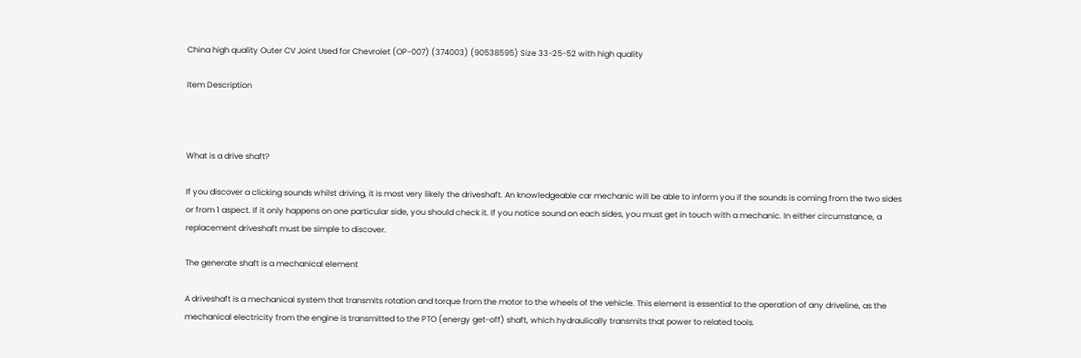China high quality Outer CV Joint Used for Chevrolet (OP-007) (374003) (90538595) Size 33-25-52 with high quality

Item Description



What is a drive shaft?

If you discover a clicking sounds whilst driving, it is most very likely the driveshaft. An knowledgeable car mechanic will be able to inform you if the sounds is coming from the two sides or from 1 aspect. If it only happens on one particular side, you should check it. If you notice sound on each sides, you must get in touch with a mechanic. In either circumstance, a replacement driveshaft must be simple to discover.

The generate shaft is a mechanical element

A driveshaft is a mechanical system that transmits rotation and torque from the motor to the wheels of the vehicle. This element is essential to the operation of any driveline, as the mechanical electricity from the engine is transmitted to the PTO (energy get-off) shaft, which hydraulically transmits that power to related tools.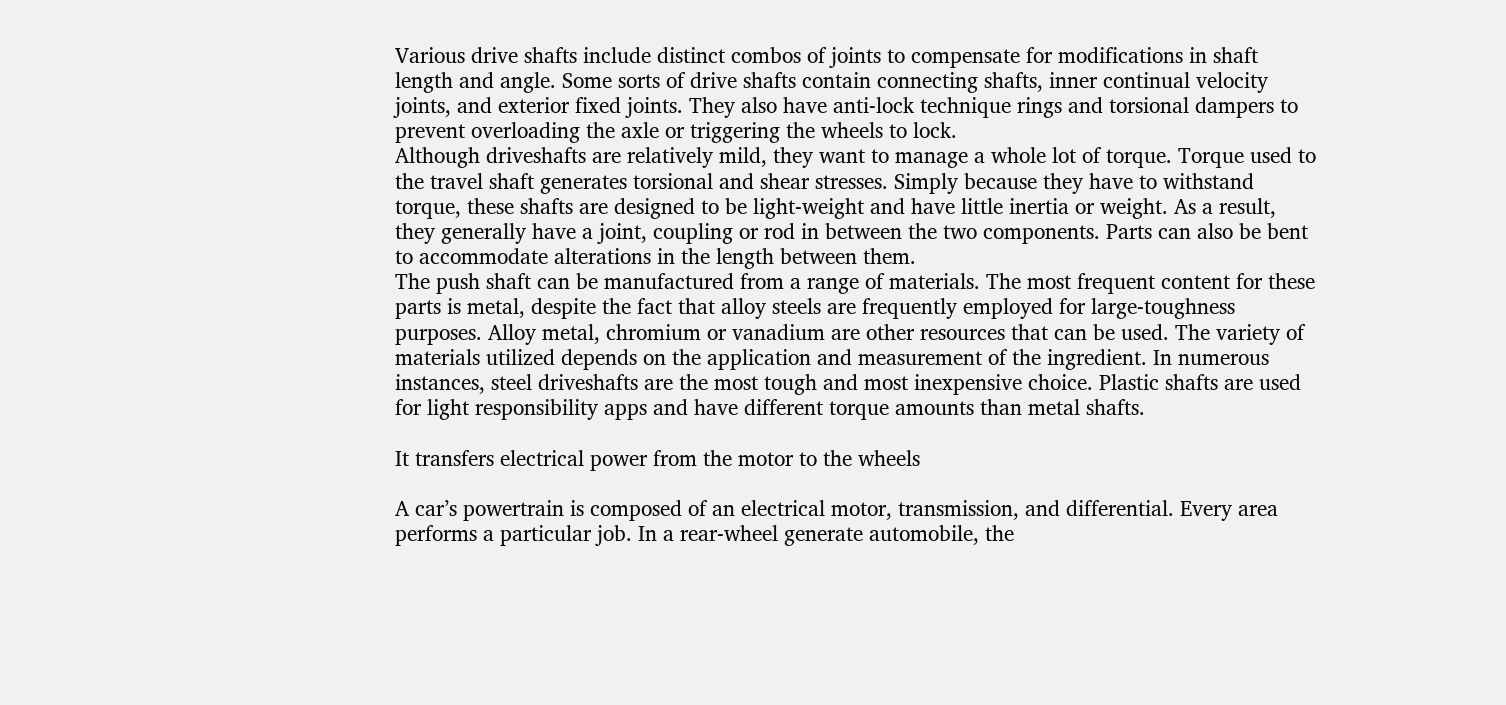Various drive shafts include distinct combos of joints to compensate for modifications in shaft length and angle. Some sorts of drive shafts contain connecting shafts, inner continual velocity joints, and exterior fixed joints. They also have anti-lock technique rings and torsional dampers to prevent overloading the axle or triggering the wheels to lock.
Although driveshafts are relatively mild, they want to manage a whole lot of torque. Torque used to the travel shaft generates torsional and shear stresses. Simply because they have to withstand torque, these shafts are designed to be light-weight and have little inertia or weight. As a result, they generally have a joint, coupling or rod in between the two components. Parts can also be bent to accommodate alterations in the length between them.
The push shaft can be manufactured from a range of materials. The most frequent content for these parts is metal, despite the fact that alloy steels are frequently employed for large-toughness purposes. Alloy metal, chromium or vanadium are other resources that can be used. The variety of materials utilized depends on the application and measurement of the ingredient. In numerous instances, steel driveshafts are the most tough and most inexpensive choice. Plastic shafts are used for light responsibility apps and have different torque amounts than metal shafts.

It transfers electrical power from the motor to the wheels

A car’s powertrain is composed of an electrical motor, transmission, and differential. Every area performs a particular job. In a rear-wheel generate automobile, the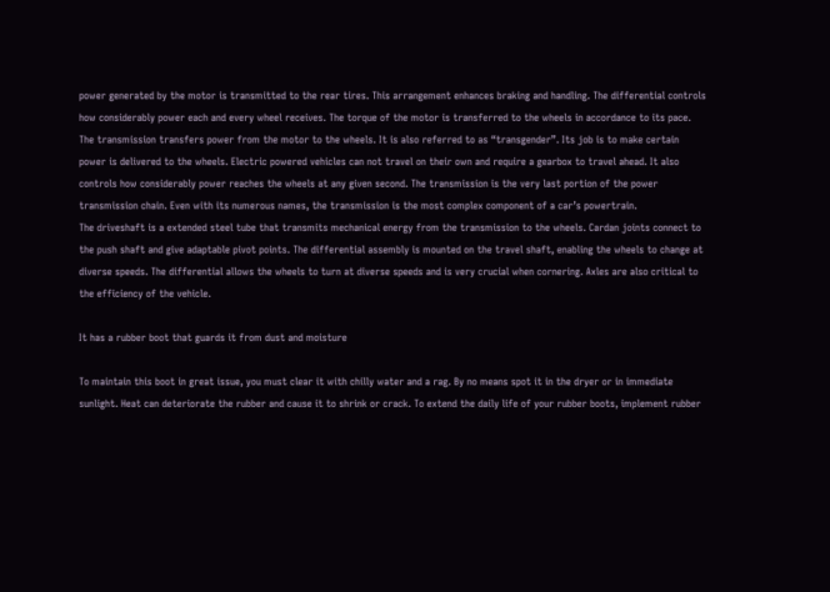power generated by the motor is transmitted to the rear tires. This arrangement enhances braking and handling. The differential controls how considerably power each and every wheel receives. The torque of the motor is transferred to the wheels in accordance to its pace.
The transmission transfers power from the motor to the wheels. It is also referred to as “transgender”. Its job is to make certain power is delivered to the wheels. Electric powered vehicles can not travel on their own and require a gearbox to travel ahead. It also controls how considerably power reaches the wheels at any given second. The transmission is the very last portion of the power transmission chain. Even with its numerous names, the transmission is the most complex component of a car’s powertrain.
The driveshaft is a extended steel tube that transmits mechanical energy from the transmission to the wheels. Cardan joints connect to the push shaft and give adaptable pivot points. The differential assembly is mounted on the travel shaft, enabling the wheels to change at diverse speeds. The differential allows the wheels to turn at diverse speeds and is very crucial when cornering. Axles are also critical to the efficiency of the vehicle.

It has a rubber boot that guards it from dust and moisture

To maintain this boot in great issue, you must clear it with chilly water and a rag. By no means spot it in the dryer or in immediate sunlight. Heat can deteriorate the rubber and cause it to shrink or crack. To extend the daily life of your rubber boots, implement rubber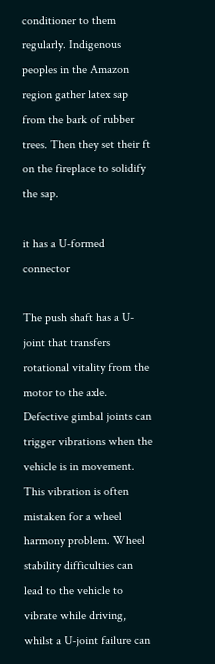conditioner to them regularly. Indigenous peoples in the Amazon region gather latex sap from the bark of rubber trees. Then they set their ft on the fireplace to solidify the sap.

it has a U-formed connector

The push shaft has a U-joint that transfers rotational vitality from the motor to the axle. Defective gimbal joints can trigger vibrations when the vehicle is in movement. This vibration is often mistaken for a wheel harmony problem. Wheel stability difficulties can lead to the vehicle to vibrate while driving, whilst a U-joint failure can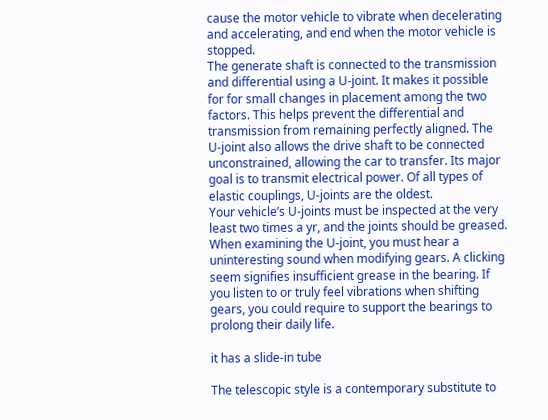cause the motor vehicle to vibrate when decelerating and accelerating, and end when the motor vehicle is stopped.
The generate shaft is connected to the transmission and differential using a U-joint. It makes it possible for for small changes in placement among the two factors. This helps prevent the differential and transmission from remaining perfectly aligned. The U-joint also allows the drive shaft to be connected unconstrained, allowing the car to transfer. Its major goal is to transmit electrical power. Of all types of elastic couplings, U-joints are the oldest.
Your vehicle’s U-joints must be inspected at the very least two times a yr, and the joints should be greased. When examining the U-joint, you must hear a uninteresting sound when modifying gears. A clicking seem signifies insufficient grease in the bearing. If you listen to or truly feel vibrations when shifting gears, you could require to support the bearings to prolong their daily life.

it has a slide-in tube

The telescopic style is a contemporary substitute to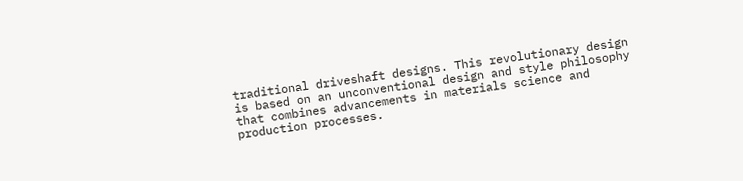traditional driveshaft designs. This revolutionary design is based on an unconventional design and style philosophy that combines advancements in materials science and production processes.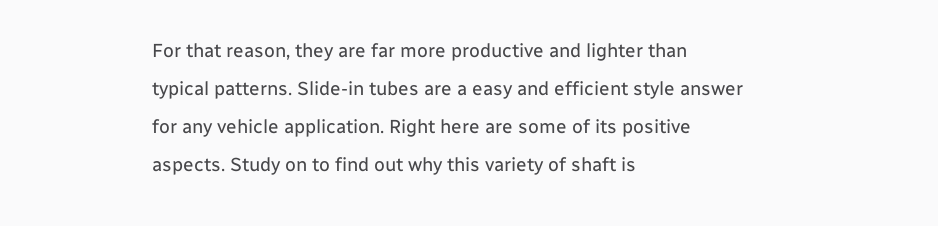For that reason, they are far more productive and lighter than typical patterns. Slide-in tubes are a easy and efficient style answer for any vehicle application. Right here are some of its positive aspects. Study on to find out why this variety of shaft is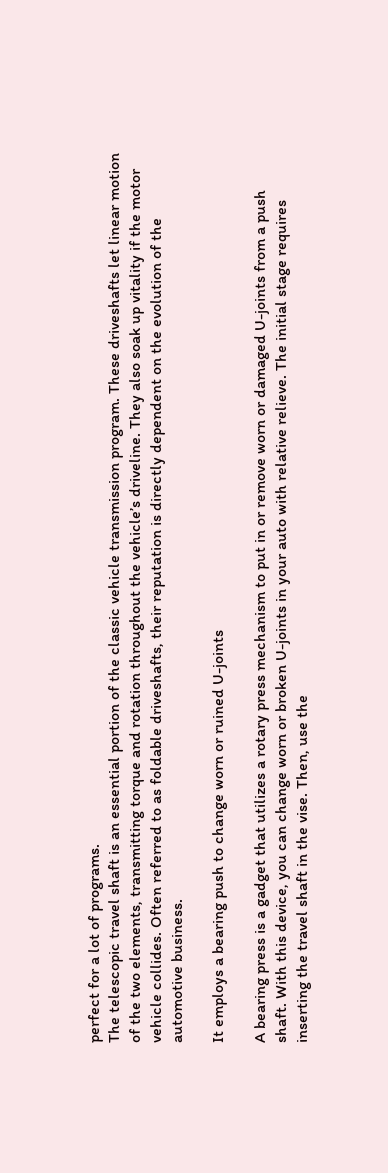perfect for a lot of programs.
The telescopic travel shaft is an essential portion of the classic vehicle transmission program. These driveshafts let linear motion of the two elements, transmitting torque and rotation throughout the vehicle’s driveline. They also soak up vitality if the motor vehicle collides. Often referred to as foldable driveshafts, their reputation is directly dependent on the evolution of the automotive business.

It employs a bearing push to change worn or ruined U-joints

A bearing press is a gadget that utilizes a rotary press mechanism to put in or remove worn or damaged U-joints from a push shaft. With this device, you can change worn or broken U-joints in your auto with relative relieve. The initial stage requires inserting the travel shaft in the vise. Then, use the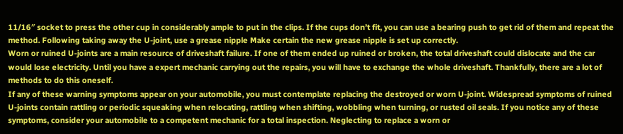11/16″ socket to press the other cup in considerably ample to put in the clips. If the cups don’t fit, you can use a bearing push to get rid of them and repeat the method. Following taking away the U-joint, use a grease nipple Make certain the new grease nipple is set up correctly.
Worn or ruined U-joints are a main resource of driveshaft failure. If one of them ended up ruined or broken, the total driveshaft could dislocate and the car would lose electricity. Until you have a expert mechanic carrying out the repairs, you will have to exchange the whole driveshaft. Thankfully, there are a lot of methods to do this oneself.
If any of these warning symptoms appear on your automobile, you must contemplate replacing the destroyed or worn U-joint. Widespread symptoms of ruined U-joints contain rattling or periodic squeaking when relocating, rattling when shifting, wobbling when turning, or rusted oil seals. If you notice any of these symptoms, consider your automobile to a competent mechanic for a total inspection. Neglecting to replace a worn or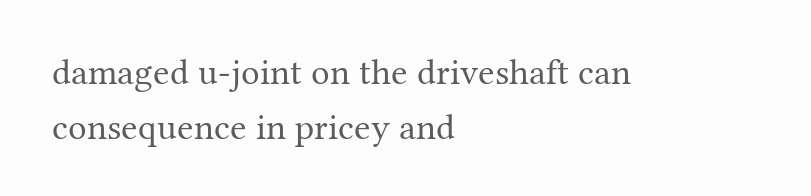damaged u-joint on the driveshaft can consequence in pricey and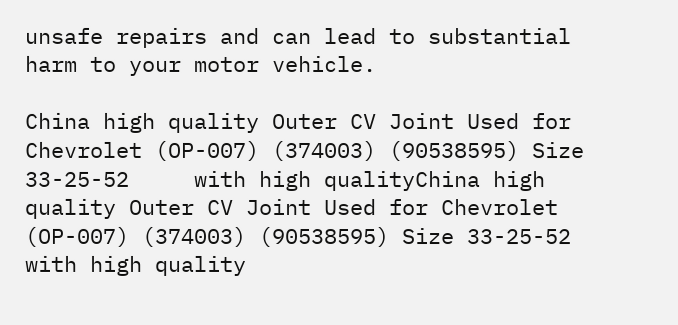unsafe repairs and can lead to substantial harm to your motor vehicle.

China high quality Outer CV Joint Used for Chevrolet (OP-007) (374003) (90538595) Size 33-25-52     with high qualityChina high quality Outer CV Joint Used for Chevrolet (OP-007) (374003) (90538595) Size 33-25-52     with high quality